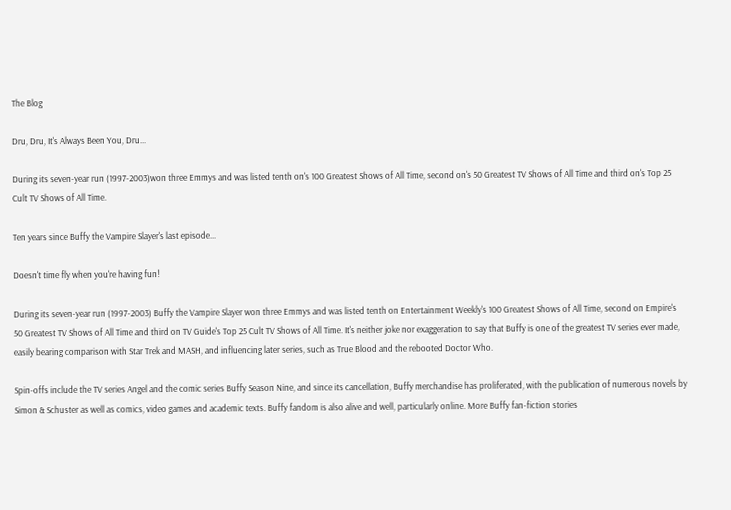The Blog

Dru, Dru, It's Always Been You, Dru...

During its seven-year run (1997-2003)won three Emmys and was listed tenth on's 100 Greatest Shows of All Time, second on's 50 Greatest TV Shows of All Time and third on's Top 25 Cult TV Shows of All Time.

Ten years since Buffy the Vampire Slayer's last episode...

Doesn't time fly when you're having fun!

During its seven-year run (1997-2003) Buffy the Vampire Slayer won three Emmys and was listed tenth on Entertainment Weekly's 100 Greatest Shows of All Time, second on Empire's 50 Greatest TV Shows of All Time and third on TV Guide's Top 25 Cult TV Shows of All Time. It's neither joke nor exaggeration to say that Buffy is one of the greatest TV series ever made, easily bearing comparison with Star Trek and MASH, and influencing later series, such as True Blood and the rebooted Doctor Who.

Spin-offs include the TV series Angel and the comic series Buffy Season Nine, and since its cancellation, Buffy merchandise has proliferated, with the publication of numerous novels by Simon & Schuster as well as comics, video games and academic texts. Buffy fandom is also alive and well, particularly online. More Buffy fan-fiction stories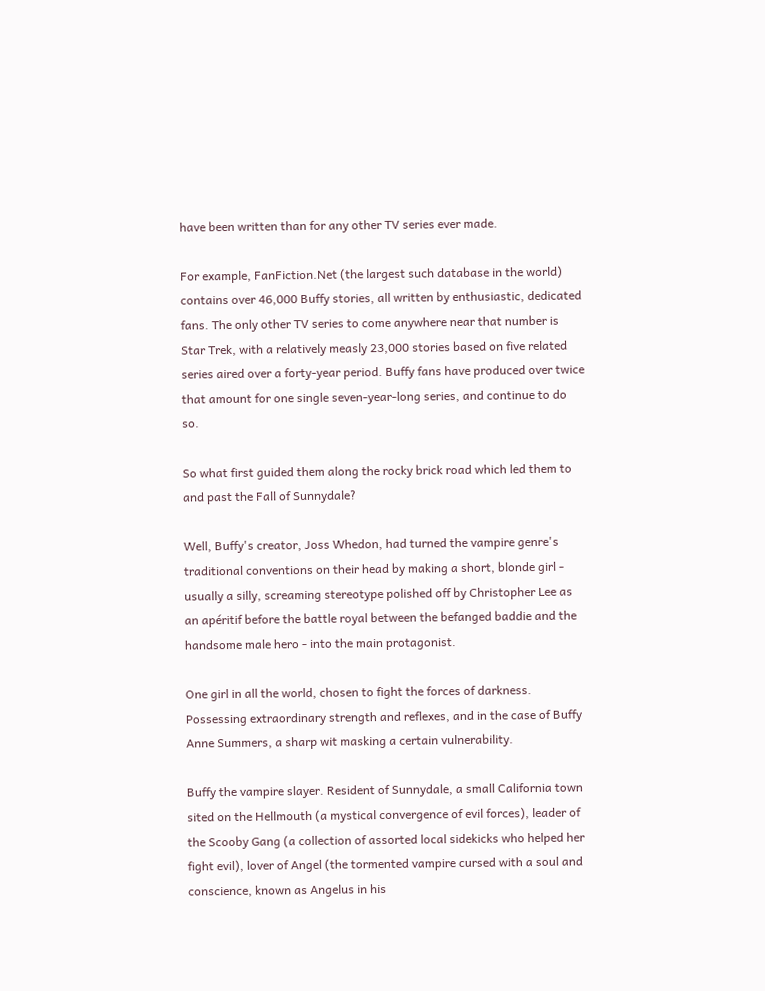have been written than for any other TV series ever made.

For example, FanFiction.Net (the largest such database in the world) contains over 46,000 Buffy stories, all written by enthusiastic, dedicated fans. The only other TV series to come anywhere near that number is Star Trek, with a relatively measly 23,000 stories based on five related series aired over a forty-year period. Buffy fans have produced over twice that amount for one single seven-year-long series, and continue to do so.

So what first guided them along the rocky brick road which led them to and past the Fall of Sunnydale?

Well, Buffy's creator, Joss Whedon, had turned the vampire genre's traditional conventions on their head by making a short, blonde girl - usually a silly, screaming stereotype polished off by Christopher Lee as an apéritif before the battle royal between the befanged baddie and the handsome male hero - into the main protagonist.

One girl in all the world, chosen to fight the forces of darkness. Possessing extraordinary strength and reflexes, and in the case of Buffy Anne Summers, a sharp wit masking a certain vulnerability.

Buffy the vampire slayer. Resident of Sunnydale, a small California town sited on the Hellmouth (a mystical convergence of evil forces), leader of the Scooby Gang (a collection of assorted local sidekicks who helped her fight evil), lover of Angel (the tormented vampire cursed with a soul and conscience, known as Angelus in his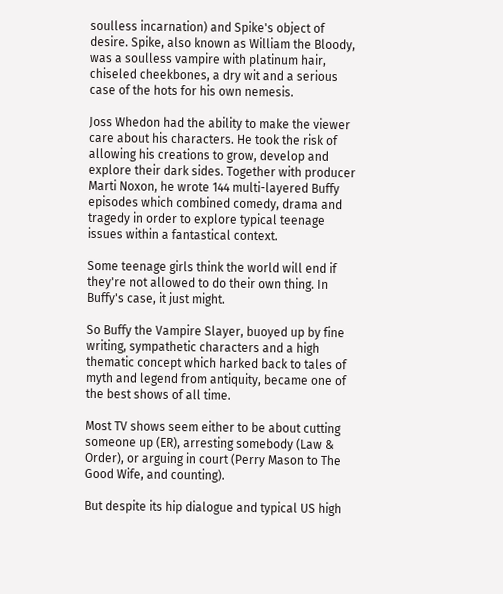soulless incarnation) and Spike's object of desire. Spike, also known as William the Bloody, was a soulless vampire with platinum hair, chiseled cheekbones, a dry wit and a serious case of the hots for his own nemesis.

Joss Whedon had the ability to make the viewer care about his characters. He took the risk of allowing his creations to grow, develop and explore their dark sides. Together with producer Marti Noxon, he wrote 144 multi-layered Buffy episodes which combined comedy, drama and tragedy in order to explore typical teenage issues within a fantastical context.

Some teenage girls think the world will end if they're not allowed to do their own thing. In Buffy's case, it just might.

So Buffy the Vampire Slayer, buoyed up by fine writing, sympathetic characters and a high thematic concept which harked back to tales of myth and legend from antiquity, became one of the best shows of all time.

Most TV shows seem either to be about cutting someone up (ER), arresting somebody (Law & Order), or arguing in court (Perry Mason to The Good Wife, and counting).

But despite its hip dialogue and typical US high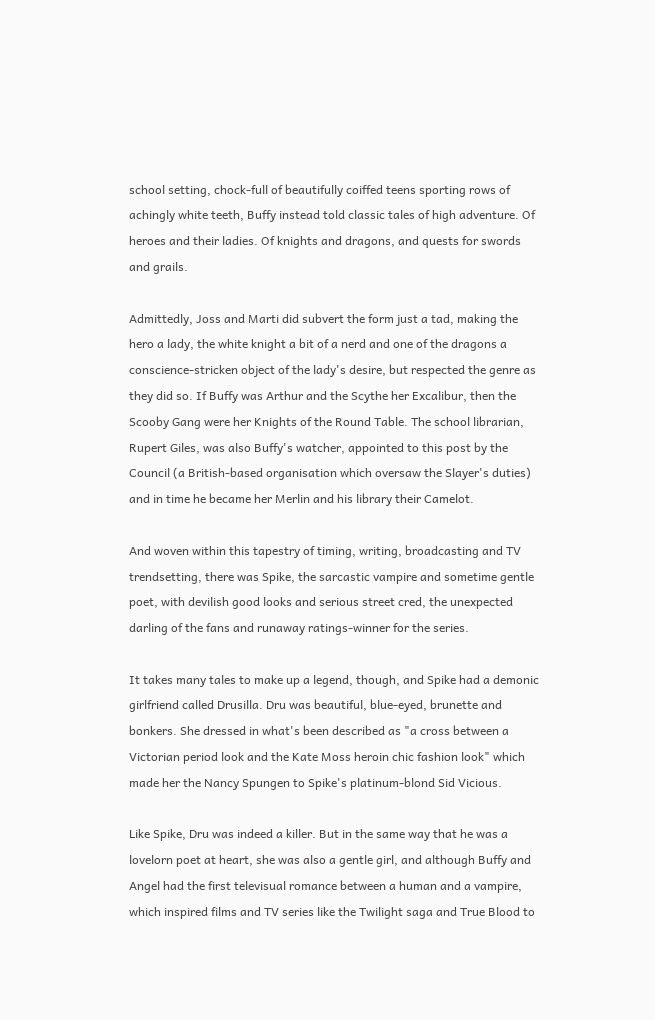school setting, chock-full of beautifully coiffed teens sporting rows of achingly white teeth, Buffy instead told classic tales of high adventure. Of heroes and their ladies. Of knights and dragons, and quests for swords and grails.

Admittedly, Joss and Marti did subvert the form just a tad, making the hero a lady, the white knight a bit of a nerd and one of the dragons a conscience-stricken object of the lady's desire, but respected the genre as they did so. If Buffy was Arthur and the Scythe her Excalibur, then the Scooby Gang were her Knights of the Round Table. The school librarian, Rupert Giles, was also Buffy's watcher, appointed to this post by the Council (a British-based organisation which oversaw the Slayer's duties) and in time he became her Merlin and his library their Camelot.

And woven within this tapestry of timing, writing, broadcasting and TV trendsetting, there was Spike, the sarcastic vampire and sometime gentle poet, with devilish good looks and serious street cred, the unexpected darling of the fans and runaway ratings-winner for the series.

It takes many tales to make up a legend, though, and Spike had a demonic girlfriend called Drusilla. Dru was beautiful, blue-eyed, brunette and bonkers. She dressed in what's been described as "a cross between a Victorian period look and the Kate Moss heroin chic fashion look" which made her the Nancy Spungen to Spike's platinum-blond Sid Vicious.

Like Spike, Dru was indeed a killer. But in the same way that he was a lovelorn poet at heart, she was also a gentle girl, and although Buffy and Angel had the first televisual romance between a human and a vampire, which inspired films and TV series like the Twilight saga and True Blood to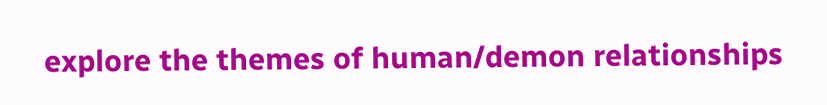explore the themes of human/demon relationships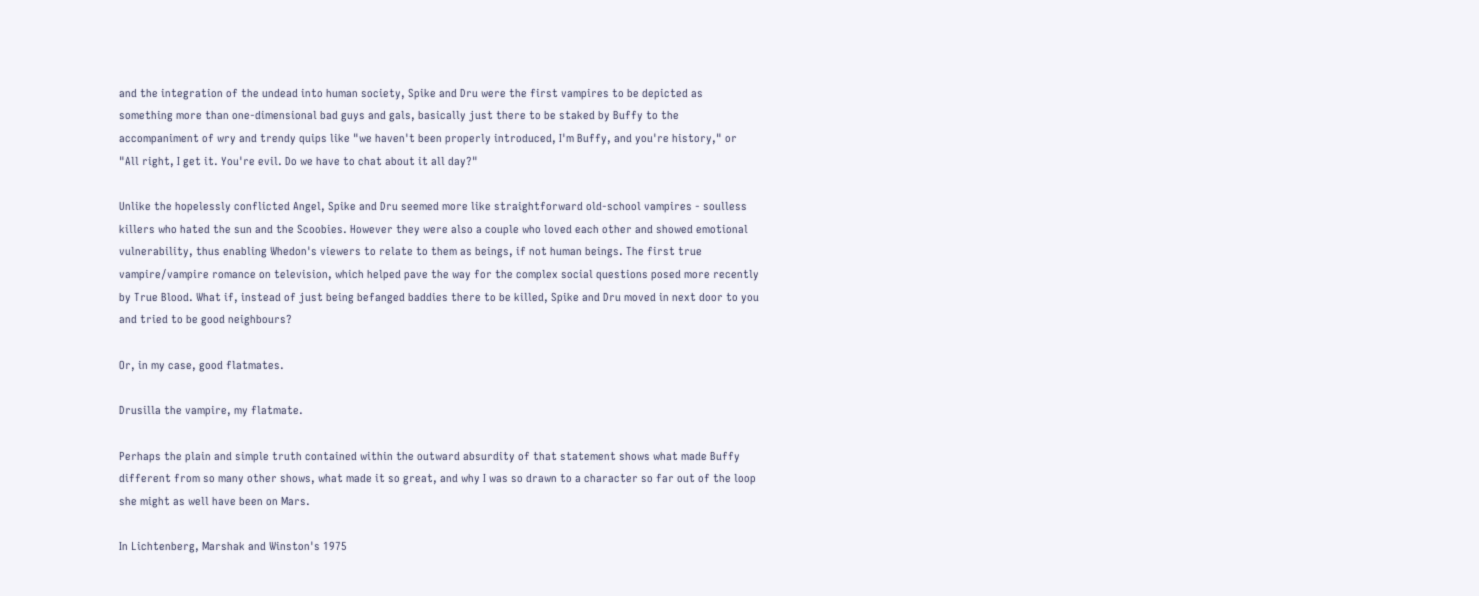and the integration of the undead into human society, Spike and Dru were the first vampires to be depicted as something more than one-dimensional bad guys and gals, basically just there to be staked by Buffy to the accompaniment of wry and trendy quips like "we haven't been properly introduced, I'm Buffy, and you're history," or "All right, I get it. You're evil. Do we have to chat about it all day?"

Unlike the hopelessly conflicted Angel, Spike and Dru seemed more like straightforward old-school vampires - soulless killers who hated the sun and the Scoobies. However they were also a couple who loved each other and showed emotional vulnerability, thus enabling Whedon's viewers to relate to them as beings, if not human beings. The first true vampire/vampire romance on television, which helped pave the way for the complex social questions posed more recently by True Blood. What if, instead of just being befanged baddies there to be killed, Spike and Dru moved in next door to you and tried to be good neighbours?

Or, in my case, good flatmates.

Drusilla the vampire, my flatmate.

Perhaps the plain and simple truth contained within the outward absurdity of that statement shows what made Buffy different from so many other shows, what made it so great, and why I was so drawn to a character so far out of the loop she might as well have been on Mars.

In Lichtenberg, Marshak and Winston's 1975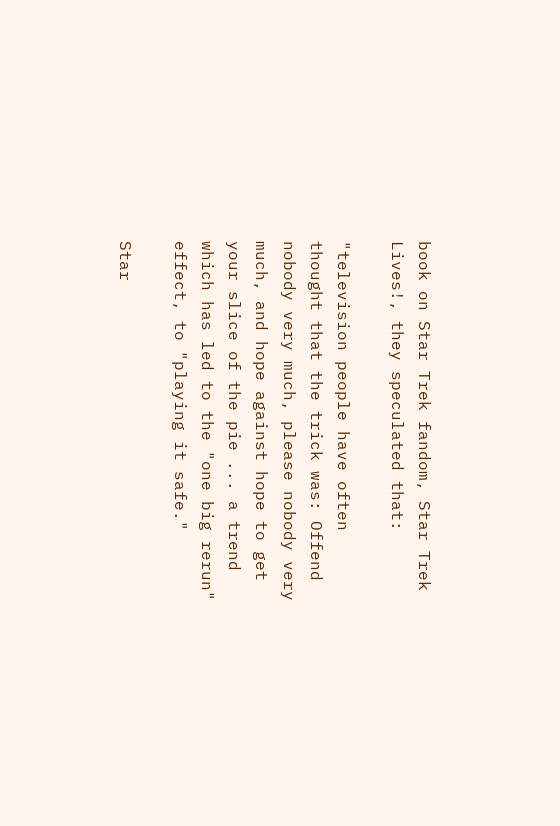book on Star Trek fandom, Star Trek Lives!, they speculated that:

"television people have often thought that the trick was: Offend nobody very much, please nobody very much, and hope against hope to get your slice of the pie ... a trend which has led to the "one big rerun" effect, to "playing it safe."

Star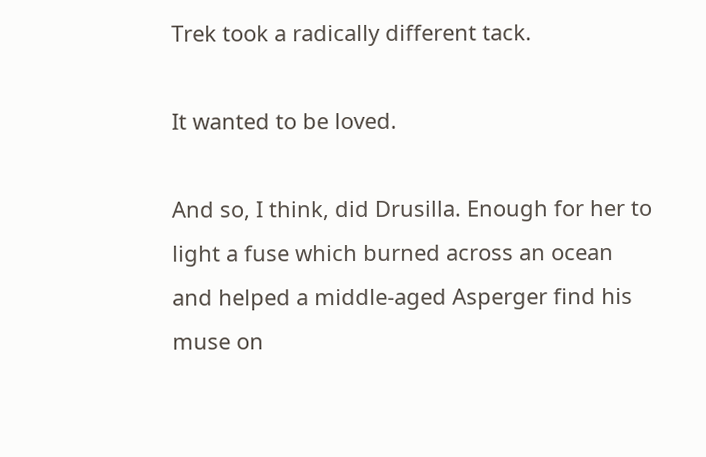Trek took a radically different tack.

It wanted to be loved.

And so, I think, did Drusilla. Enough for her to light a fuse which burned across an ocean and helped a middle-aged Asperger find his muse on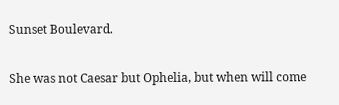Sunset Boulevard.

She was not Caesar but Ophelia, but when will come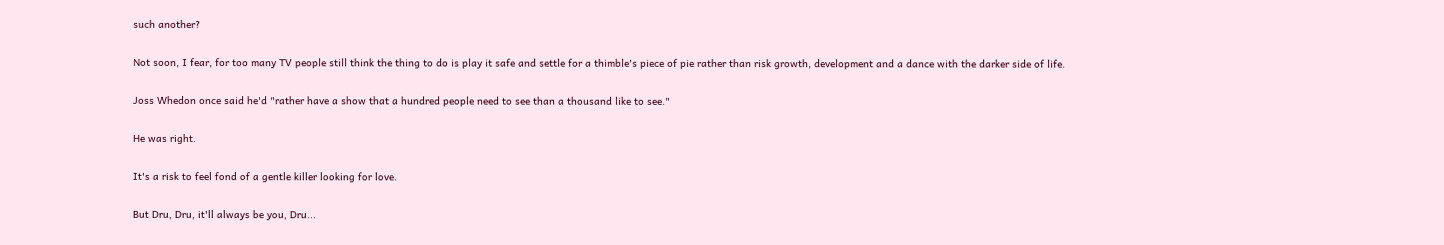such another?

Not soon, I fear, for too many TV people still think the thing to do is play it safe and settle for a thimble's piece of pie rather than risk growth, development and a dance with the darker side of life.

Joss Whedon once said he'd "rather have a show that a hundred people need to see than a thousand like to see."

He was right.

It's a risk to feel fond of a gentle killer looking for love.

But Dru, Dru, it'll always be you, Dru...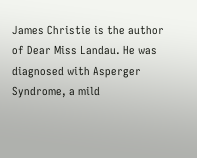James Christie is the author of Dear Miss Landau. He was diagnosed with Asperger Syndrome, a mild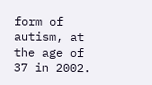form of autism, at the age of 37 in 2002.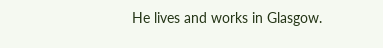He lives and works in Glasgow.